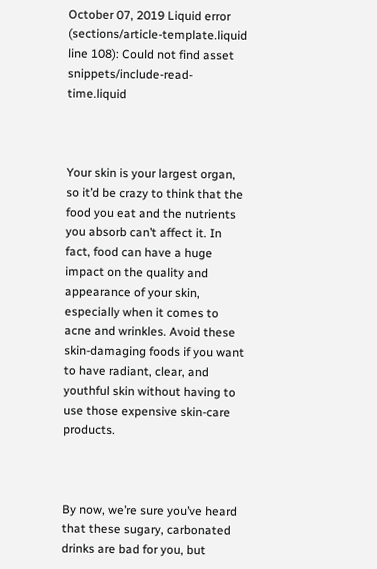October 07, 2019 Liquid error (sections/article-template.liquid line 108): Could not find asset snippets/include-read-time.liquid



Your skin is your largest organ, so it’d be crazy to think that the food you eat and the nutrients you absorb can’t affect it. In fact, food can have a huge impact on the quality and appearance of your skin, especially when it comes to acne and wrinkles. Avoid these skin-damaging foods if you want to have radiant, clear, and youthful skin without having to use those expensive skin-care products.



By now, we’re sure you’ve heard that these sugary, carbonated drinks are bad for you, but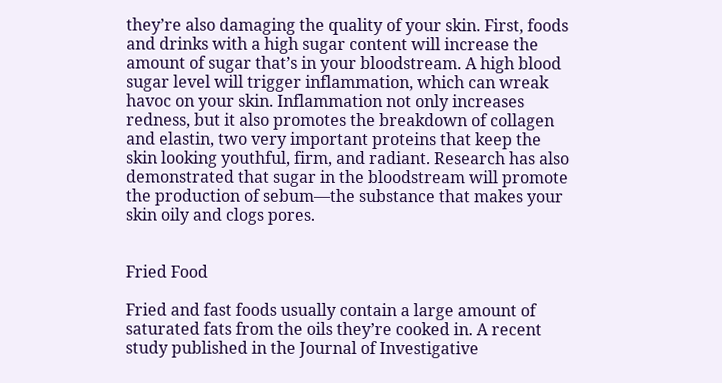they’re also damaging the quality of your skin. First, foods and drinks with a high sugar content will increase the amount of sugar that’s in your bloodstream. A high blood sugar level will trigger inflammation, which can wreak havoc on your skin. Inflammation not only increases redness, but it also promotes the breakdown of collagen and elastin, two very important proteins that keep the skin looking youthful, firm, and radiant. Research has also demonstrated that sugar in the bloodstream will promote the production of sebum—the substance that makes your skin oily and clogs pores.


Fried Food

Fried and fast foods usually contain a large amount of saturated fats from the oils they’re cooked in. A recent study published in the Journal of Investigative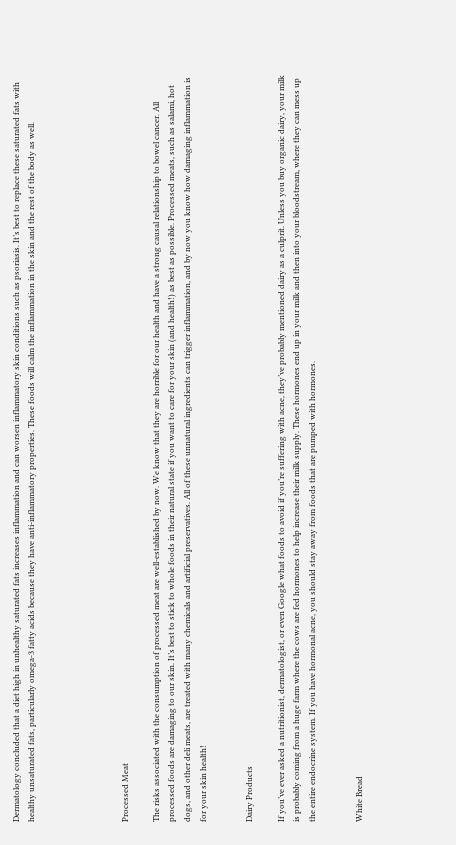Dermatology concluded that a diet high in unhealthy saturated fats increases inflammation and can worsen inflammatory skin conditions such as psoriasis. It’s best to replace these saturated fats with healthy unsaturated fats, particularly omega-3 fatty acids because they have anti-inflammatory properties. These foods will calm the inflammation in the skin and the rest of the body as well.





Processed Meat

The risks associated with the consumption of processed meat are well-established by now. We know that they are horrible for our health and have a strong causal relationship to bowel cancer. All processed foods are damaging to our skin. It’s best to stick to whole foods in their natural state if you want to care for your skin (and health!) as best as possible. Processed meats, such as salami, hot dogs, and other deli meats, are treated with many chemicals and artificial preservatives. All of these unnatural ingredients can trigger inflammation, and by now you know how damaging inflammation is for your skin health!


Dairy Products

If you’ve ever asked a nutritionist, dermatologist, or even Google what foods to avoid if you’re suffering with acne, they’ve probably mentioned dairy as a culprit. Unless you buy organic dairy, your milk is probably coming from a huge farm where the cows are fed hormones to help increase their milk supply. These hormones end up in your milk and then into your bloodstream, where they can mess up the entire endocrine system. If you have hormonal acne, you should stay away from foods that are pumped with hormones.


White Bread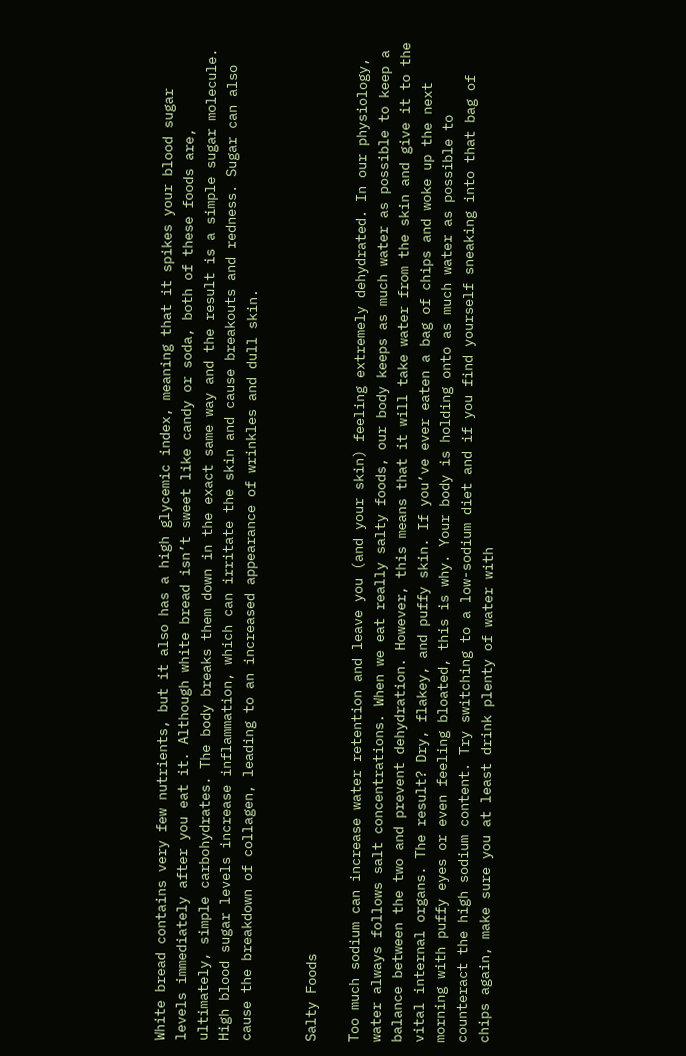White bread contains very few nutrients, but it also has a high glycemic index, meaning that it spikes your blood sugar levels immediately after you eat it. Although white bread isn’t sweet like candy or soda, both of these foods are, ultimately, simple carbohydrates. The body breaks them down in the exact same way and the result is a simple sugar molecule. High blood sugar levels increase inflammation, which can irritate the skin and cause breakouts and redness. Sugar can also cause the breakdown of collagen, leading to an increased appearance of wrinkles and dull skin.


Salty Foods

Too much sodium can increase water retention and leave you (and your skin) feeling extremely dehydrated. In our physiology, water always follows salt concentrations. When we eat really salty foods, our body keeps as much water as possible to keep a balance between the two and prevent dehydration. However, this means that it will take water from the skin and give it to the vital internal organs. The result? Dry, flakey, and puffy skin. If you’ve ever eaten a bag of chips and woke up the next morning with puffy eyes or even feeling bloated, this is why. Your body is holding onto as much water as possible to counteract the high sodium content. Try switching to a low-sodium diet and if you find yourself sneaking into that bag of chips again, make sure you at least drink plenty of water with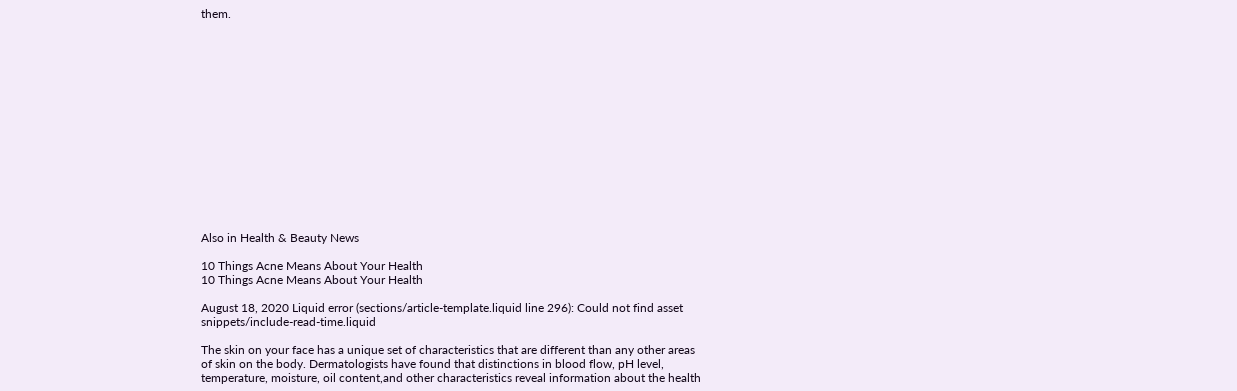them.















Also in Health & Beauty News

10 Things Acne Means About Your Health
10 Things Acne Means About Your Health

August 18, 2020 Liquid error (sections/article-template.liquid line 296): Could not find asset snippets/include-read-time.liquid

The skin on your face has a unique set of characteristics that are different than any other areas of skin on the body. Dermatologists have found that distinctions in blood flow, pH level, temperature, moisture, oil content,and other characteristics reveal information about the health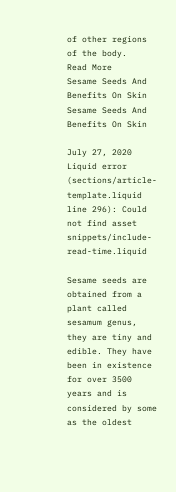of other regions of the body.
Read More
Sesame Seeds And Benefits On Skin
Sesame Seeds And Benefits On Skin

July 27, 2020 Liquid error (sections/article-template.liquid line 296): Could not find asset snippets/include-read-time.liquid

Sesame seeds are obtained from a plant called sesamum genus, they are tiny and edible. They have been in existence for over 3500 years and is considered by some as the oldest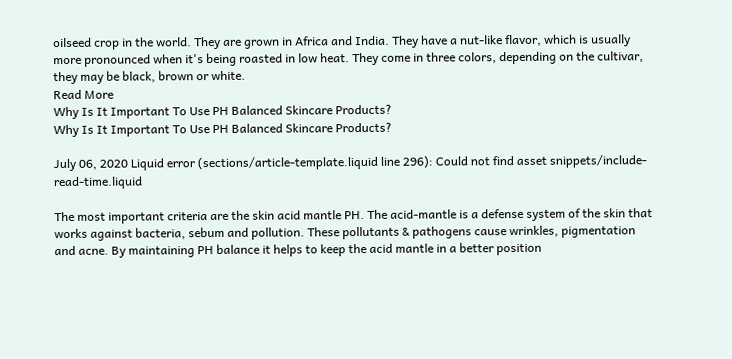oilseed crop in the world. They are grown in Africa and India. They have a nut-like flavor, which is usually more pronounced when it's being roasted in low heat. They come in three colors, depending on the cultivar, they may be black, brown or white.
Read More
Why Is It Important To Use PH Balanced Skincare Products?
Why Is It Important To Use PH Balanced Skincare Products?

July 06, 2020 Liquid error (sections/article-template.liquid line 296): Could not find asset snippets/include-read-time.liquid

The most important criteria are the skin acid mantle PH. The acid-mantle is a defense system of the skin that works against bacteria, sebum and pollution. These pollutants & pathogens cause wrinkles, pigmentation and acne. By maintaining PH balance it helps to keep the acid mantle in a better position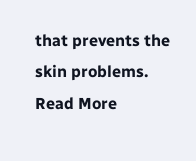that prevents the skin problems.
Read More